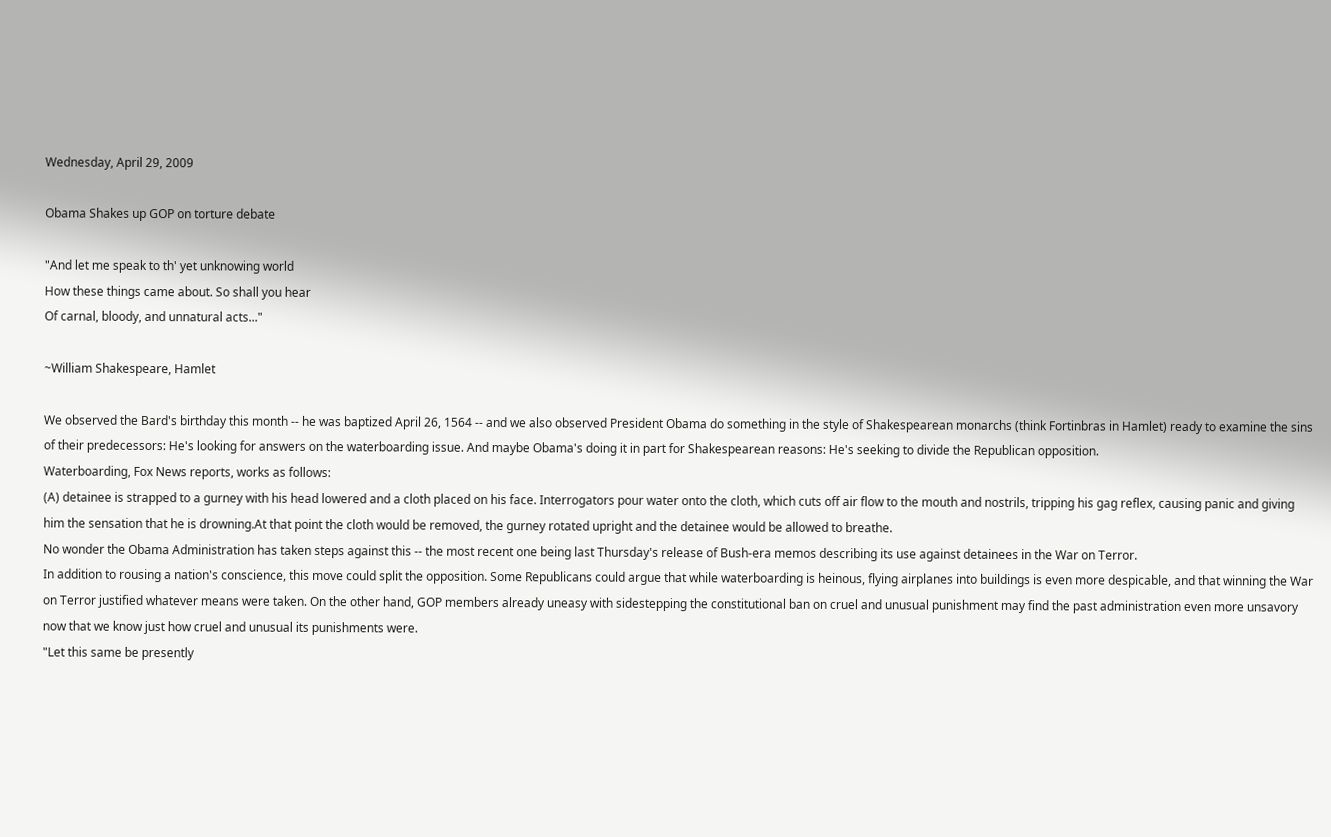Wednesday, April 29, 2009

Obama Shakes up GOP on torture debate

"And let me speak to th' yet unknowing world
How these things came about. So shall you hear
Of carnal, bloody, and unnatural acts..."

~William Shakespeare, Hamlet

We observed the Bard's birthday this month -- he was baptized April 26, 1564 -- and we also observed President Obama do something in the style of Shakespearean monarchs (think Fortinbras in Hamlet) ready to examine the sins of their predecessors: He's looking for answers on the waterboarding issue. And maybe Obama's doing it in part for Shakespearean reasons: He's seeking to divide the Republican opposition.
Waterboarding, Fox News reports, works as follows:
(A) detainee is strapped to a gurney with his head lowered and a cloth placed on his face. Interrogators pour water onto the cloth, which cuts off air flow to the mouth and nostrils, tripping his gag reflex, causing panic and giving him the sensation that he is drowning.At that point the cloth would be removed, the gurney rotated upright and the detainee would be allowed to breathe.
No wonder the Obama Administration has taken steps against this -- the most recent one being last Thursday's release of Bush-era memos describing its use against detainees in the War on Terror.
In addition to rousing a nation's conscience, this move could split the opposition. Some Republicans could argue that while waterboarding is heinous, flying airplanes into buildings is even more despicable, and that winning the War on Terror justified whatever means were taken. On the other hand, GOP members already uneasy with sidestepping the constitutional ban on cruel and unusual punishment may find the past administration even more unsavory now that we know just how cruel and unusual its punishments were.
"Let this same be presently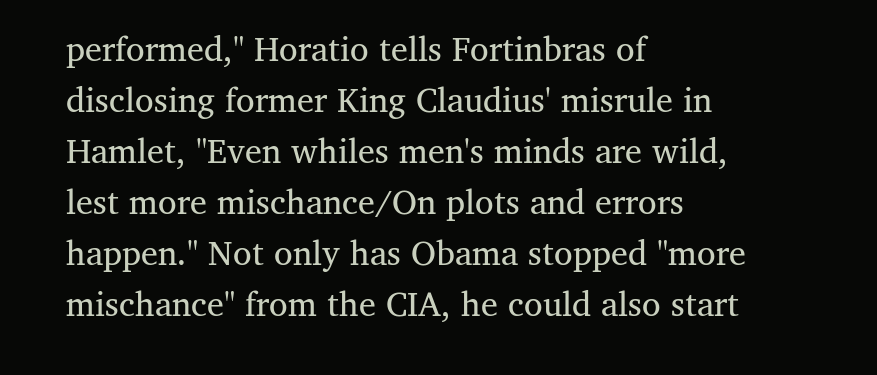performed," Horatio tells Fortinbras of disclosing former King Claudius' misrule in Hamlet, "Even whiles men's minds are wild, lest more mischance/On plots and errors happen." Not only has Obama stopped "more mischance" from the CIA, he could also start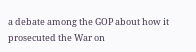a debate among the GOP about how it prosecuted the War on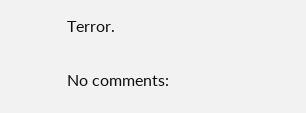Terror.

No comments: